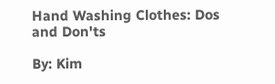Hand Washing Clothes: Dos and Don'ts

By: Kim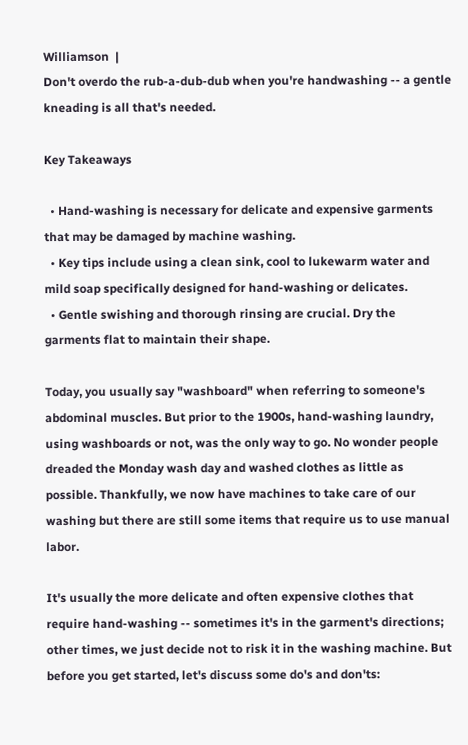Williamson  |
Don't overdo the rub-a-dub-dub when you're handwashing -- a gentle kneading is all that's needed.

Key Takeaways

  • Hand-washing is necessary for delicate and expensive garments that may be damaged by machine washing.
  • Key tips include using a clean sink, cool to lukewarm water and mild soap specifically designed for hand-washing or delicates.
  • Gentle swishing and thorough rinsing are crucial. Dry the garments flat to maintain their shape.

Today, you usually say "washboard" when referring to someone's abdominal muscles. But prior to the 1900s, hand-washing laundry, using washboards or not, was the only way to go. No wonder people dreaded the Monday wash day and washed clothes as little as possible. Thankfully, we now have machines to take care of our washing but there are still some items that require us to use manual labor.

It's usually the more delicate and often expensive clothes that require hand-washing -- sometimes it's in the garment's directions; other times, we just decide not to risk it in the washing machine. But before you get started, let's discuss some do's and don'ts: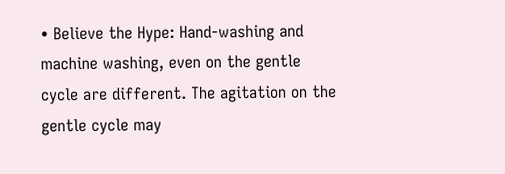• Believe the Hype: Hand-washing and machine washing, even on the gentle cycle are different. The agitation on the gentle cycle may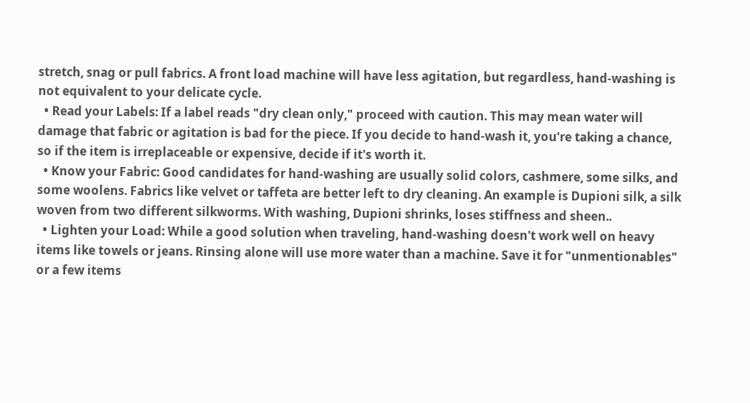stretch, snag or pull fabrics. A front load machine will have less agitation, but regardless, hand-washing is not equivalent to your delicate cycle.
  • Read your Labels: If a label reads "dry clean only," proceed with caution. This may mean water will damage that fabric or agitation is bad for the piece. If you decide to hand-wash it, you're taking a chance, so if the item is irreplaceable or expensive, decide if it's worth it.
  • Know your Fabric: Good candidates for hand-washing are usually solid colors, cashmere, some silks, and some woolens. Fabrics like velvet or taffeta are better left to dry cleaning. An example is Dupioni silk, a silk woven from two different silkworms. With washing, Dupioni shrinks, loses stiffness and sheen..
  • Lighten your Load: While a good solution when traveling, hand-washing doesn't work well on heavy items like towels or jeans. Rinsing alone will use more water than a machine. Save it for "unmentionables" or a few items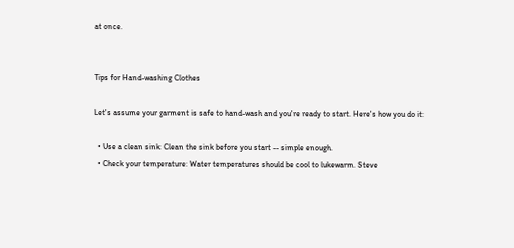at once.


Tips for Hand-washing Clothes

Let's assume your garment is safe to hand-wash and you're ready to start. Here's how you do it:

  • Use a clean sink: Clean the sink before you start -- simple enough.
  • Check your temperature: Water temperatures should be cool to lukewarm. Steve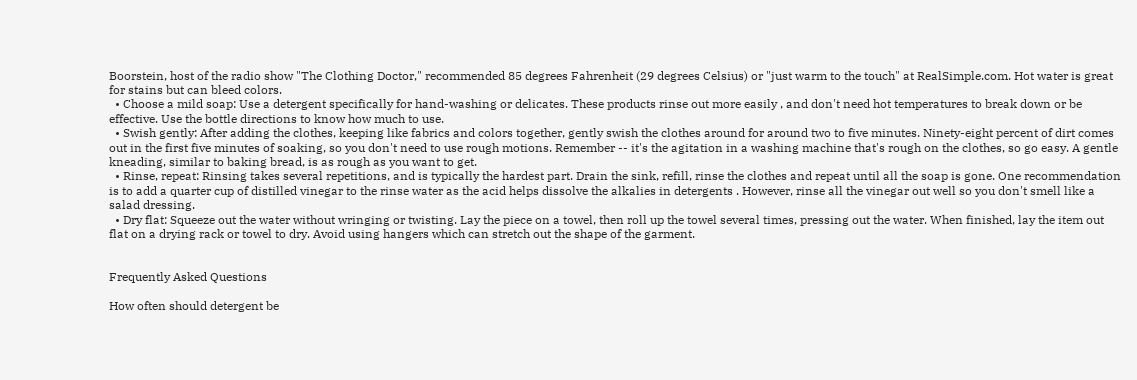Boorstein, host of the radio show "The Clothing Doctor," recommended 85 degrees Fahrenheit (29 degrees Celsius) or "just warm to the touch" at RealSimple.com. Hot water is great for stains but can bleed colors.
  • Choose a mild soap: Use a detergent specifically for hand-washing or delicates. These products rinse out more easily , and don't need hot temperatures to break down or be effective. Use the bottle directions to know how much to use.
  • Swish gently: After adding the clothes, keeping like fabrics and colors together, gently swish the clothes around for around two to five minutes. Ninety-eight percent of dirt comes out in the first five minutes of soaking, so you don't need to use rough motions. Remember -- it's the agitation in a washing machine that's rough on the clothes, so go easy. A gentle kneading, similar to baking bread, is as rough as you want to get.
  • Rinse, repeat: Rinsing takes several repetitions, and is typically the hardest part. Drain the sink, refill, rinse the clothes and repeat until all the soap is gone. One recommendation is to add a quarter cup of distilled vinegar to the rinse water as the acid helps dissolve the alkalies in detergents . However, rinse all the vinegar out well so you don't smell like a salad dressing.
  • Dry flat: Squeeze out the water without wringing or twisting. Lay the piece on a towel, then roll up the towel several times, pressing out the water. When finished, lay the item out flat on a drying rack or towel to dry. Avoid using hangers which can stretch out the shape of the garment.


Frequently Asked Questions

How often should detergent be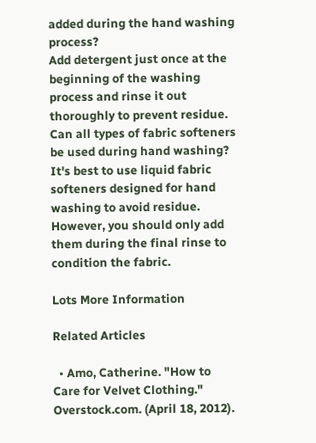added during the hand washing process?
Add detergent just once at the beginning of the washing process and rinse it out thoroughly to prevent residue.
Can all types of fabric softeners be used during hand washing?
It's best to use liquid fabric softeners designed for hand washing to avoid residue. However, you should only add them during the final rinse to condition the fabric.

Lots More Information

Related Articles

  • Amo, Catherine. "How to Care for Velvet Clothing." Overstock.com. (April 18, 2012).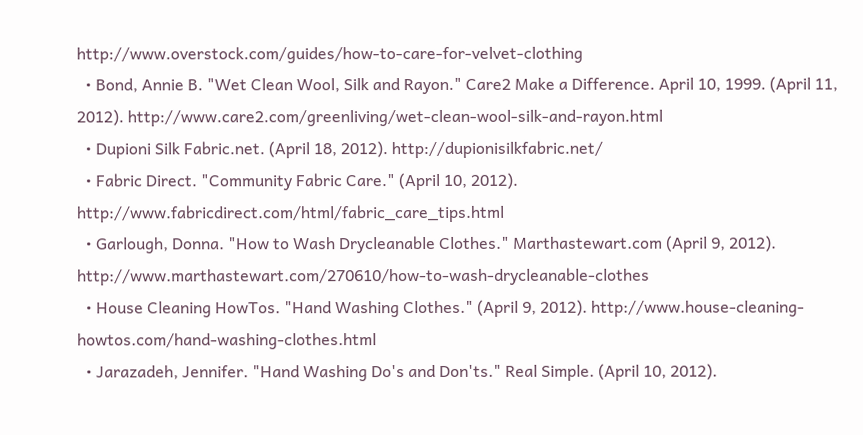http://www.overstock.com/guides/how-to-care-for-velvet-clothing
  • Bond, Annie B. "Wet Clean Wool, Silk and Rayon." Care2 Make a Difference. April 10, 1999. (April 11, 2012). http://www.care2.com/greenliving/wet-clean-wool-silk-and-rayon.html
  • Dupioni Silk Fabric.net. (April 18, 2012). http://dupionisilkfabric.net/
  • Fabric Direct. "Community Fabric Care." (April 10, 2012). http://www.fabricdirect.com/html/fabric_care_tips.html
  • Garlough, Donna. "How to Wash Drycleanable Clothes." Marthastewart.com (April 9, 2012). http://www.marthastewart.com/270610/how-to-wash-drycleanable-clothes
  • House Cleaning HowTos. "Hand Washing Clothes." (April 9, 2012). http://www.house-cleaning-howtos.com/hand-washing-clothes.html
  • Jarazadeh, Jennifer. "Hand Washing Do's and Don'ts." Real Simple. (April 10, 2012).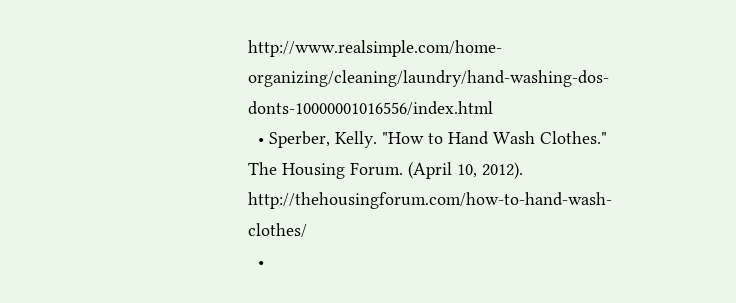http://www.realsimple.com/home-organizing/cleaning/laundry/hand-washing-dos-donts-10000001016556/index.html
  • Sperber, Kelly. "How to Hand Wash Clothes." The Housing Forum. (April 10, 2012). http://thehousingforum.com/how-to-hand-wash-clothes/
  •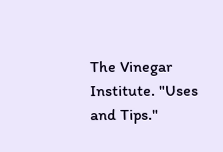The Vinegar Institute. "Uses and Tips."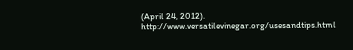(April 24, 2012). http://www.versatilevinegar.org/usesandtips.html